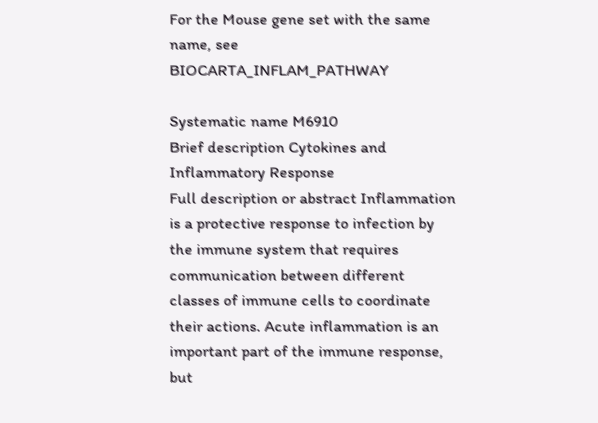For the Mouse gene set with the same name, see BIOCARTA_INFLAM_PATHWAY

Systematic name M6910
Brief description Cytokines and Inflammatory Response
Full description or abstract Inflammation is a protective response to infection by the immune system that requires communication between different classes of immune cells to coordinate their actions. Acute inflammation is an important part of the immune response, but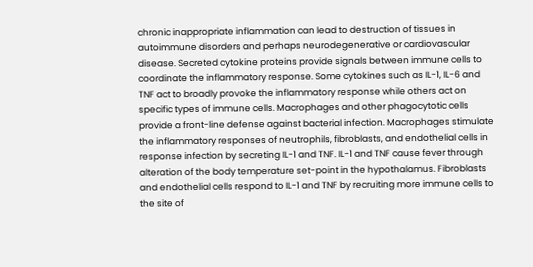chronic inappropriate inflammation can lead to destruction of tissues in autoimmune disorders and perhaps neurodegenerative or cardiovascular disease. Secreted cytokine proteins provide signals between immune cells to coordinate the inflammatory response. Some cytokines such as IL-1, IL-6 and TNF act to broadly provoke the inflammatory response while others act on specific types of immune cells. Macrophages and other phagocytotic cells provide a front-line defense against bacterial infection. Macrophages stimulate the inflammatory responses of neutrophils, fibroblasts, and endothelial cells in response infection by secreting IL-1 and TNF. IL-1 and TNF cause fever through alteration of the body temperature set-point in the hypothalamus. Fibroblasts and endothelial cells respond to IL-1 and TNF by recruiting more immune cells to the site of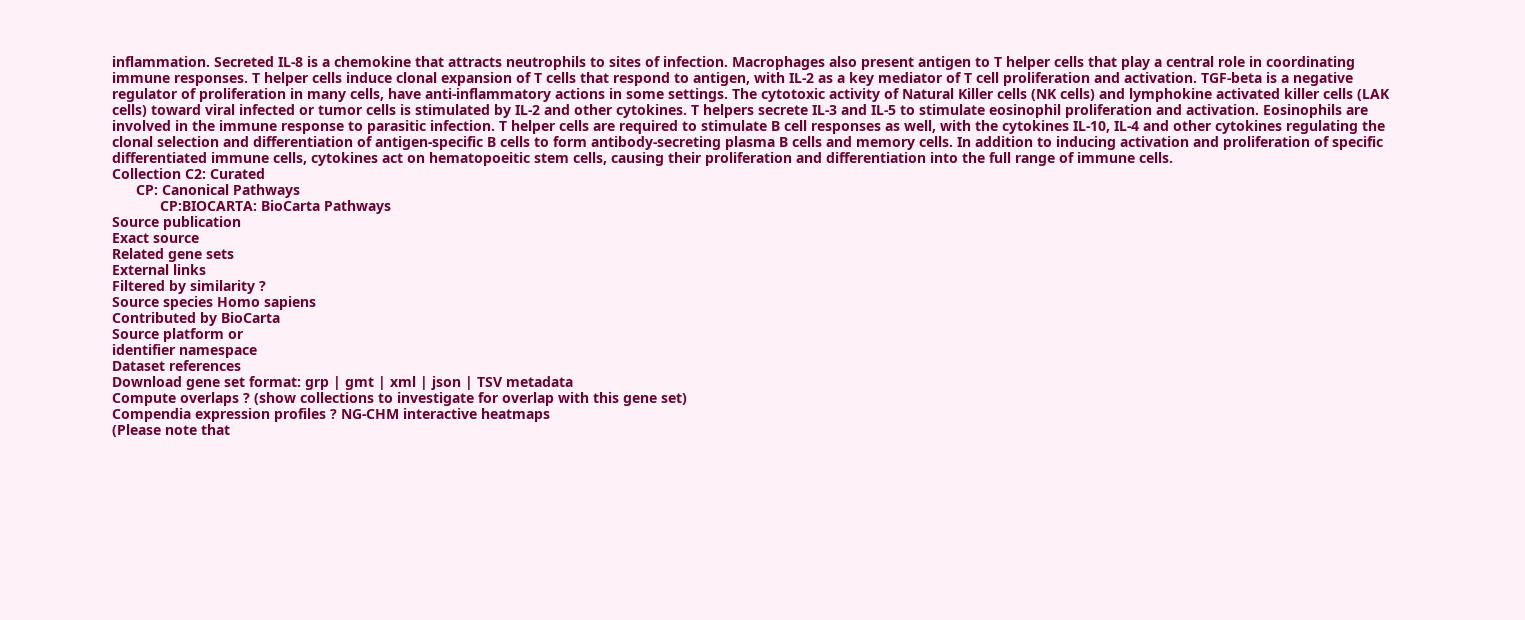inflammation. Secreted IL-8 is a chemokine that attracts neutrophils to sites of infection. Macrophages also present antigen to T helper cells that play a central role in coordinating immune responses. T helper cells induce clonal expansion of T cells that respond to antigen, with IL-2 as a key mediator of T cell proliferation and activation. TGF-beta is a negative regulator of proliferation in many cells, have anti-inflammatory actions in some settings. The cytotoxic activity of Natural Killer cells (NK cells) and lymphokine activated killer cells (LAK cells) toward viral infected or tumor cells is stimulated by IL-2 and other cytokines. T helpers secrete IL-3 and IL-5 to stimulate eosinophil proliferation and activation. Eosinophils are involved in the immune response to parasitic infection. T helper cells are required to stimulate B cell responses as well, with the cytokines IL-10, IL-4 and other cytokines regulating the clonal selection and differentiation of antigen-specific B cells to form antibody-secreting plasma B cells and memory cells. In addition to inducing activation and proliferation of specific differentiated immune cells, cytokines act on hematopoeitic stem cells, causing their proliferation and differentiation into the full range of immune cells.
Collection C2: Curated
      CP: Canonical Pathways
            CP:BIOCARTA: BioCarta Pathways
Source publication
Exact source
Related gene sets
External links
Filtered by similarity ?
Source species Homo sapiens
Contributed by BioCarta
Source platform or
identifier namespace
Dataset references
Download gene set format: grp | gmt | xml | json | TSV metadata
Compute overlaps ? (show collections to investigate for overlap with this gene set)
Compendia expression profiles ? NG-CHM interactive heatmaps
(Please note that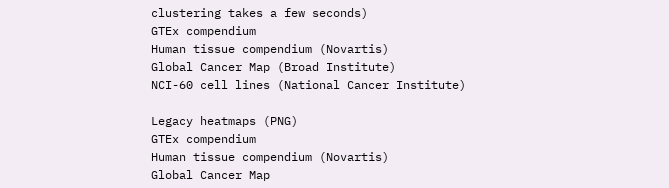clustering takes a few seconds)
GTEx compendium
Human tissue compendium (Novartis)
Global Cancer Map (Broad Institute)
NCI-60 cell lines (National Cancer Institute)

Legacy heatmaps (PNG)
GTEx compendium
Human tissue compendium (Novartis)
Global Cancer Map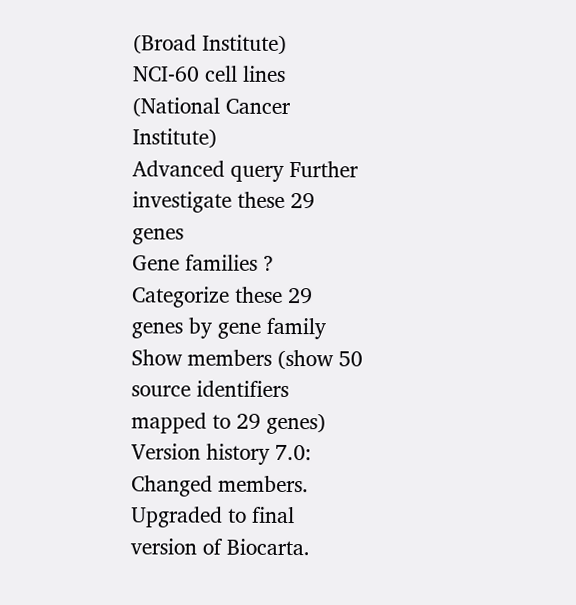(Broad Institute)
NCI-60 cell lines (National Cancer Institute)
Advanced query Further investigate these 29 genes
Gene families ? Categorize these 29 genes by gene family
Show members (show 50 source identifiers mapped to 29 genes)
Version history 7.0: Changed members. Upgraded to final version of Biocarta.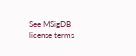See MSigDB license terms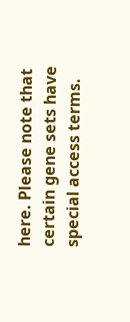here. Please note that certain gene sets have special access terms.